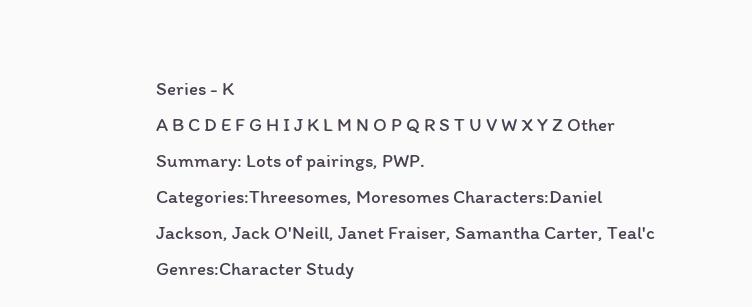Series - K
A B C D E F G H I J K L M N O P Q R S T U V W X Y Z Other
Summary: Lots of pairings, PWP.
Categories:Threesomes, Moresomes Characters:Daniel Jackson, Jack O'Neill, Janet Fraiser, Samantha Carter, Teal'c
Genres:Character Study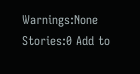Warnings:None
Stories:0 Add to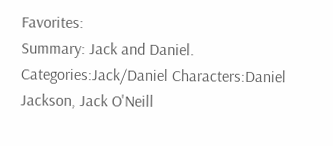Favorites:
Summary: Jack and Daniel.
Categories:Jack/Daniel Characters:Daniel Jackson, Jack O'Neill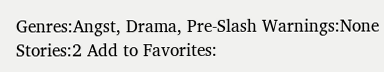Genres:Angst, Drama, Pre-Slash Warnings:None
Stories:2 Add to Favorites: